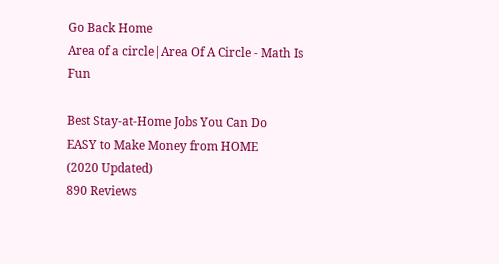Go Back Home
Area of a circle|Area Of A Circle - Math Is Fun

Best Stay-at-Home Jobs You Can Do
EASY to Make Money from HOME
(2020 Updated)
890 Reviews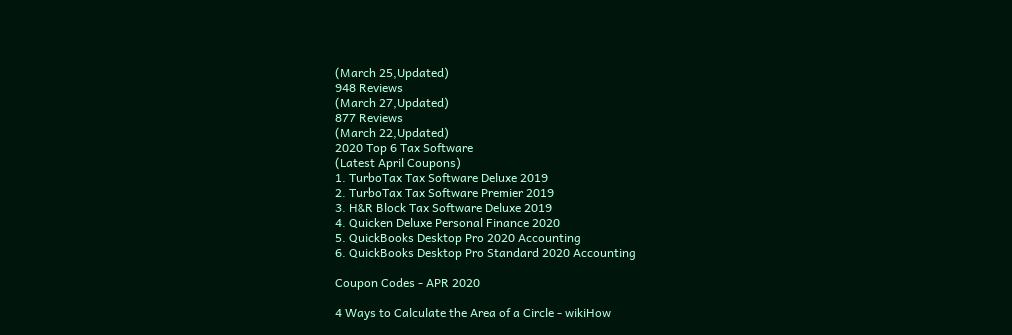(March 25,Updated)
948 Reviews
(March 27,Updated)
877 Reviews
(March 22,Updated)
2020 Top 6 Tax Software
(Latest April Coupons)
1. TurboTax Tax Software Deluxe 2019
2. TurboTax Tax Software Premier 2019
3. H&R Block Tax Software Deluxe 2019
4. Quicken Deluxe Personal Finance 2020
5. QuickBooks Desktop Pro 2020 Accounting
6. QuickBooks Desktop Pro Standard 2020 Accounting

Coupon Codes - APR 2020

4 Ways to Calculate the Area of a Circle - wikiHow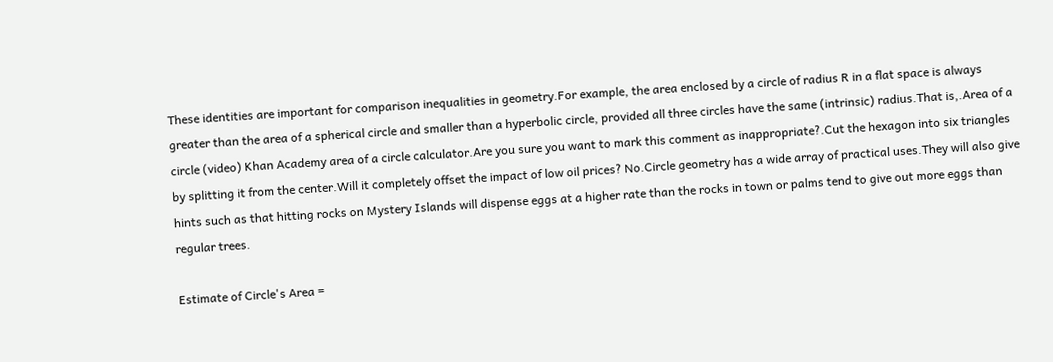These identities are important for comparison inequalities in geometry.For example, the area enclosed by a circle of radius R in a flat space is always greater than the area of a spherical circle and smaller than a hyperbolic circle, provided all three circles have the same (intrinsic) radius.That is,.Area of a circle (video) Khan Academy area of a circle calculator.Are you sure you want to mark this comment as inappropriate?.Cut the hexagon into six triangles by splitting it from the center.Will it completely offset the impact of low oil prices? No.Circle geometry has a wide array of practical uses.They will also give hints such as that hitting rocks on Mystery Islands will dispense eggs at a higher rate than the rocks in town or palms tend to give out more eggs than regular trees.

Estimate of Circle's Area =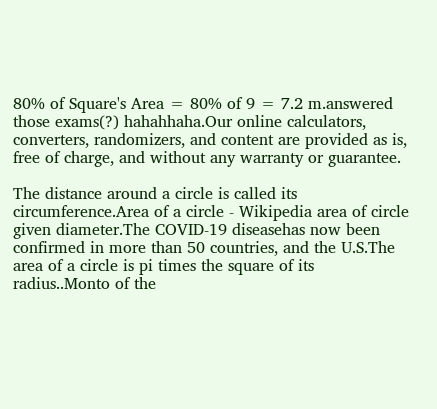80% of Square's Area = 80% of 9 = 7.2 m.answered those exams(?) hahahhaha.Our online calculators, converters, randomizers, and content are provided as is, free of charge, and without any warranty or guarantee.

The distance around a circle is called its circumference.Area of a circle - Wikipedia area of circle given diameter.The COVID-19 diseasehas now been confirmed in more than 50 countries, and the U.S.The area of a circle is pi times the square of its radius..Monto of the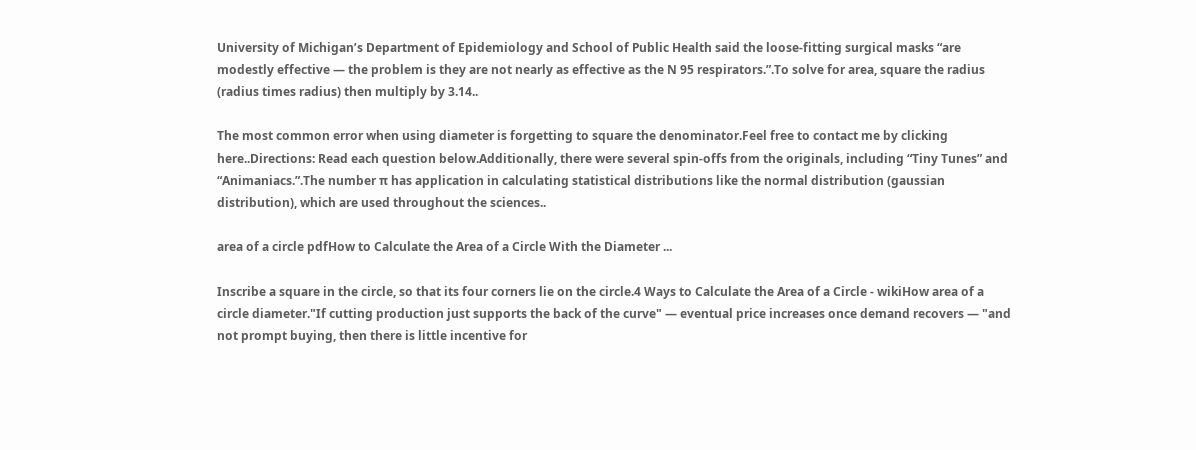University of Michigan’s Department of Epidemiology and School of Public Health said the loose-fitting surgical masks “are modestly effective — the problem is they are not nearly as effective as the N 95 respirators.”.To solve for area, square the radius (radius times radius) then multiply by 3.14..

The most common error when using diameter is forgetting to square the denominator.Feel free to contact me by clicking here..Directions: Read each question below.Additionally, there were several spin-offs from the originals, including “Tiny Tunes” and “Animaniacs.”.The number π has application in calculating statistical distributions like the normal distribution (gaussian distribution), which are used throughout the sciences..

area of a circle pdfHow to Calculate the Area of a Circle With the Diameter ...

Inscribe a square in the circle, so that its four corners lie on the circle.4 Ways to Calculate the Area of a Circle - wikiHow area of a circle diameter."If cutting production just supports the back of the curve" — eventual price increases once demand recovers — "and not prompt buying, then there is little incentive for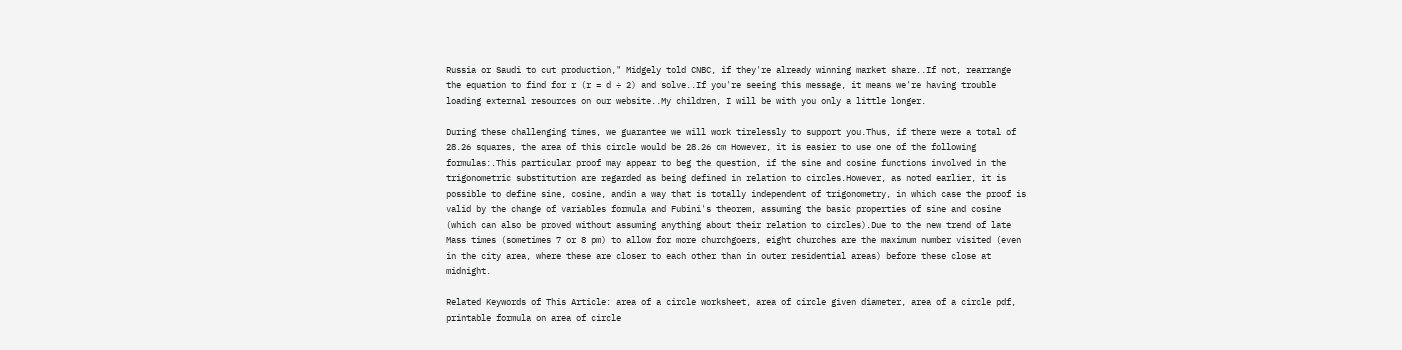Russia or Saudi to cut production," Midgely told CNBC, if they're already winning market share..If not, rearrange the equation to find for r (r = d ÷ 2) and solve..If you're seeing this message, it means we're having trouble loading external resources on our website..My children, I will be with you only a little longer.

During these challenging times, we guarantee we will work tirelessly to support you.Thus, if there were a total of 28.26 squares, the area of this circle would be 28.26 cm However, it is easier to use one of the following formulas:.This particular proof may appear to beg the question, if the sine and cosine functions involved in the trigonometric substitution are regarded as being defined in relation to circles.However, as noted earlier, it is possible to define sine, cosine, andin a way that is totally independent of trigonometry, in which case the proof is valid by the change of variables formula and Fubini's theorem, assuming the basic properties of sine and cosine (which can also be proved without assuming anything about their relation to circles).Due to the new trend of late Mass times (sometimes 7 or 8 pm) to allow for more churchgoers, eight churches are the maximum number visited (even in the city area, where these are closer to each other than in outer residential areas) before these close at midnight.

Related Keywords of This Article: area of a circle worksheet, area of circle given diameter, area of a circle pdf, printable formula on area of circle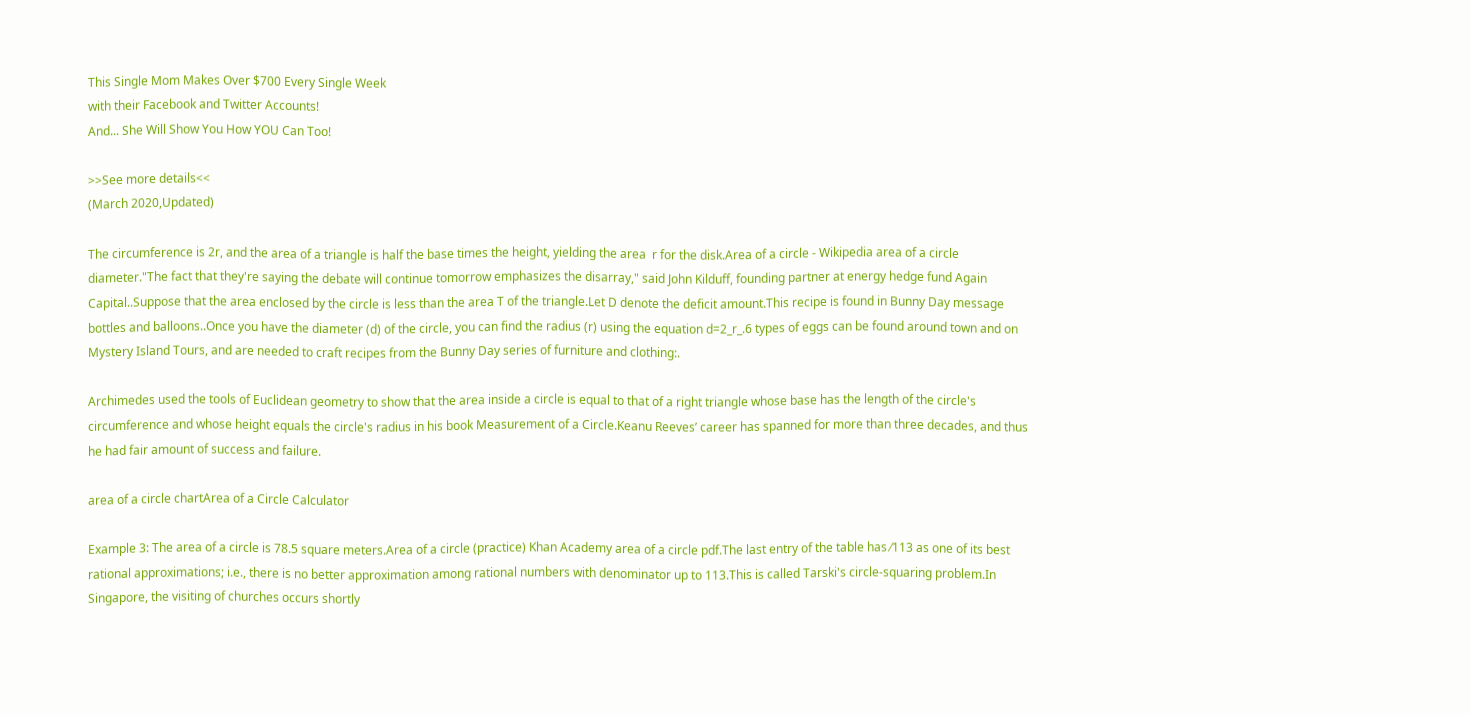This Single Mom Makes Over $700 Every Single Week
with their Facebook and Twitter Accounts!
And... She Will Show You How YOU Can Too!

>>See more details<<
(March 2020,Updated)

The circumference is 2r, and the area of a triangle is half the base times the height, yielding the area  r for the disk.Area of a circle - Wikipedia area of a circle diameter."The fact that they're saying the debate will continue tomorrow emphasizes the disarray," said John Kilduff, founding partner at energy hedge fund Again Capital..Suppose that the area enclosed by the circle is less than the area T of the triangle.Let D denote the deficit amount.This recipe is found in Bunny Day message bottles and balloons..Once you have the diameter (d) of the circle, you can find the radius (r) using the equation d=2_r_.6 types of eggs can be found around town and on Mystery Island Tours, and are needed to craft recipes from the Bunny Day series of furniture and clothing:.

Archimedes used the tools of Euclidean geometry to show that the area inside a circle is equal to that of a right triangle whose base has the length of the circle's circumference and whose height equals the circle's radius in his book Measurement of a Circle.Keanu Reeves’ career has spanned for more than three decades, and thus he had fair amount of success and failure.

area of a circle chartArea of a Circle Calculator

Example 3: The area of a circle is 78.5 square meters.Area of a circle (practice) Khan Academy area of a circle pdf.The last entry of the table has ⁄113 as one of its best rational approximations; i.e., there is no better approximation among rational numbers with denominator up to 113.This is called Tarski's circle-squaring problem.In Singapore, the visiting of churches occurs shortly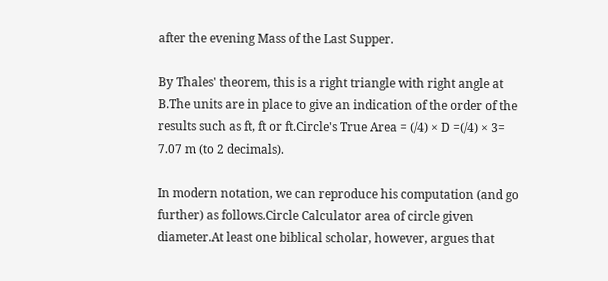after the evening Mass of the Last Supper.

By Thales' theorem, this is a right triangle with right angle at B.The units are in place to give an indication of the order of the results such as ft, ft or ft.Circle's True Area = (/4) × D =(/4) × 3= 7.07 m (to 2 decimals).

In modern notation, we can reproduce his computation (and go further) as follows.Circle Calculator area of circle given diameter.At least one biblical scholar, however, argues that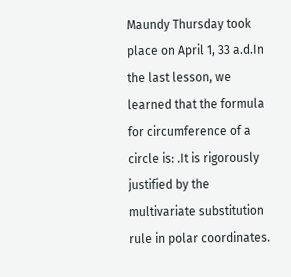Maundy Thursday took place on April 1, 33 a.d.In the last lesson, we learned that the formula for circumference of a circle is: .It is rigorously justified by the multivariate substitution rule in polar coordinates.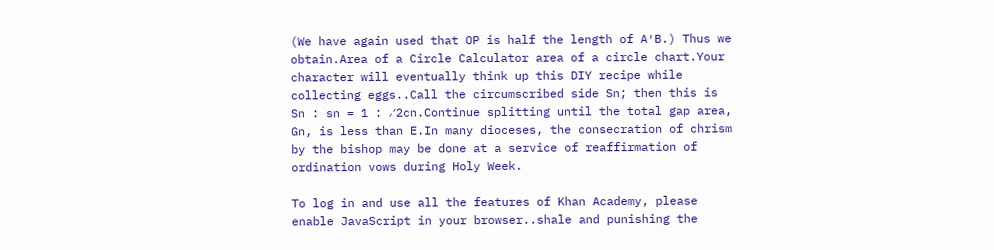(We have again used that OP is half the length of A′B.) Thus we obtain.Area of a Circle Calculator area of a circle chart.Your character will eventually think up this DIY recipe while collecting eggs..Call the circumscribed side Sn; then this is Sn : sn = 1 : ⁄2cn.Continue splitting until the total gap area, Gn, is less than E.In many dioceses, the consecration of chrism by the bishop may be done at a service of reaffirmation of ordination vows during Holy Week.

To log in and use all the features of Khan Academy, please enable JavaScript in your browser..shale and punishing the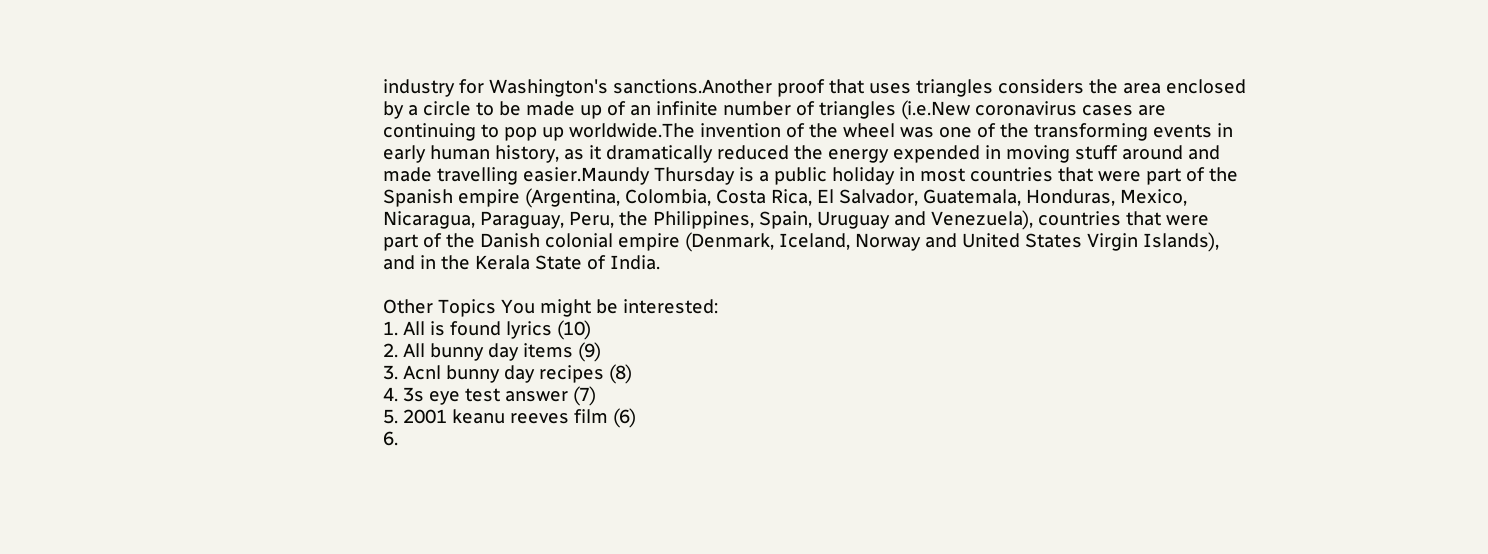industry for Washington's sanctions.Another proof that uses triangles considers the area enclosed by a circle to be made up of an infinite number of triangles (i.e.New coronavirus cases are continuing to pop up worldwide.The invention of the wheel was one of the transforming events in early human history, as it dramatically reduced the energy expended in moving stuff around and made travelling easier.Maundy Thursday is a public holiday in most countries that were part of the Spanish empire (Argentina, Colombia, Costa Rica, El Salvador, Guatemala, Honduras, Mexico, Nicaragua, Paraguay, Peru, the Philippines, Spain, Uruguay and Venezuela), countries that were part of the Danish colonial empire (Denmark, Iceland, Norway and United States Virgin Islands), and in the Kerala State of India.

Other Topics You might be interested:
1. All is found lyrics (10)
2. All bunny day items (9)
3. Acnl bunny day recipes (8)
4. 3s eye test answer (7)
5. 2001 keanu reeves film (6)
6.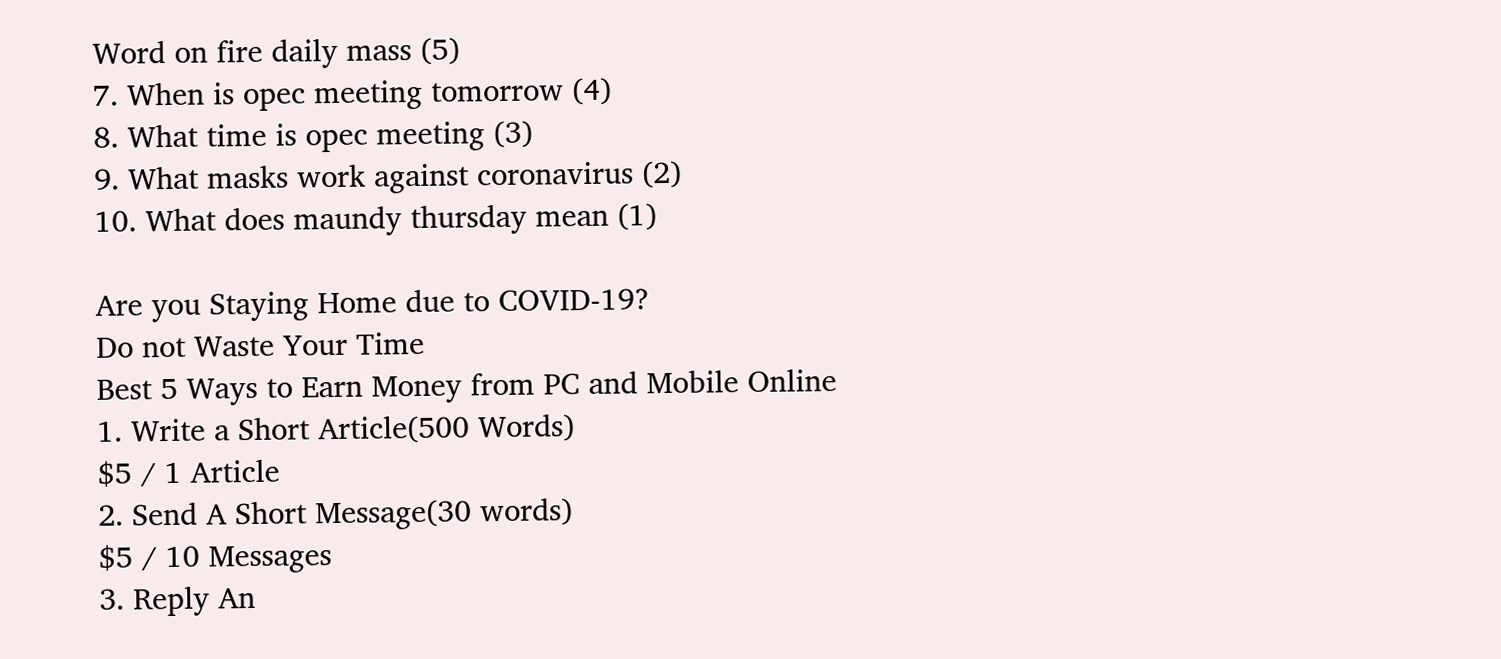Word on fire daily mass (5)
7. When is opec meeting tomorrow (4)
8. What time is opec meeting (3)
9. What masks work against coronavirus (2)
10. What does maundy thursday mean (1)

Are you Staying Home due to COVID-19?
Do not Waste Your Time
Best 5 Ways to Earn Money from PC and Mobile Online
1. Write a Short Article(500 Words)
$5 / 1 Article
2. Send A Short Message(30 words)
$5 / 10 Messages
3. Reply An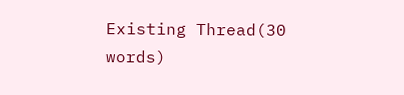Existing Thread(30 words)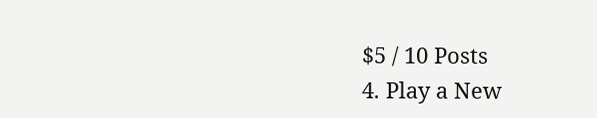$5 / 10 Posts
4. Play a New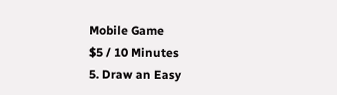Mobile Game
$5 / 10 Minutes
5. Draw an Easy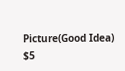Picture(Good Idea)
$5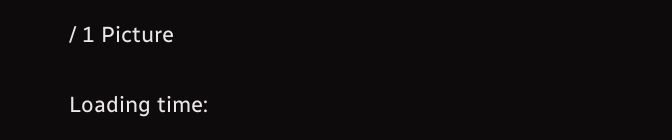/ 1 Picture

Loading time: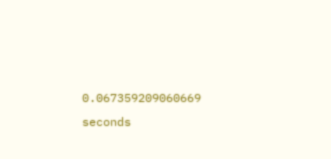0.067359209060669 seconds